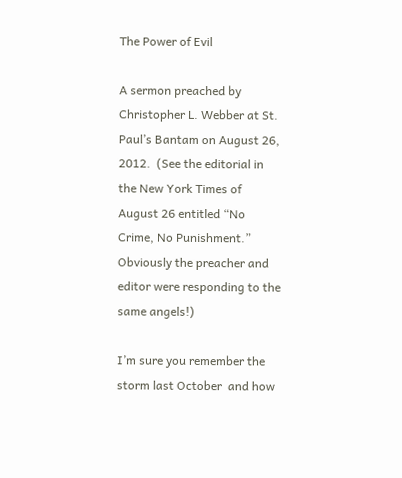The Power of Evil

A sermon preached by Christopher L. Webber at St. Paul’s Bantam on August 26, 2012.  (See the editorial in the New York Times of August 26 entitled “No Crime, No Punishment.”  Obviously the preacher and editor were responding to the same angels!)

I’m sure you remember the storm last October  and how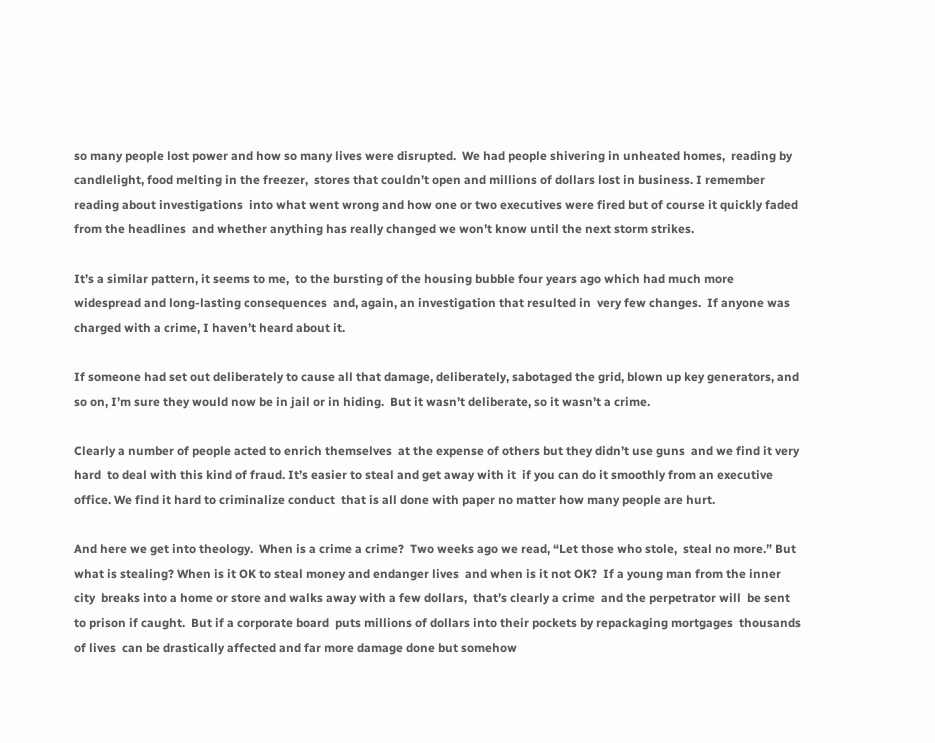so many people lost power and how so many lives were disrupted.  We had people shivering in unheated homes,  reading by candlelight, food melting in the freezer,  stores that couldn’t open and millions of dollars lost in business. I remember reading about investigations  into what went wrong and how one or two executives were fired but of course it quickly faded from the headlines  and whether anything has really changed we won’t know until the next storm strikes.

It’s a similar pattern, it seems to me,  to the bursting of the housing bubble four years ago which had much more widespread and long-lasting consequences  and, again, an investigation that resulted in  very few changes.  If anyone was charged with a crime, I haven’t heard about it.

If someone had set out deliberately to cause all that damage, deliberately, sabotaged the grid, blown up key generators, and so on, I’m sure they would now be in jail or in hiding.  But it wasn’t deliberate, so it wasn’t a crime.

Clearly a number of people acted to enrich themselves  at the expense of others but they didn’t use guns  and we find it very hard  to deal with this kind of fraud. It’s easier to steal and get away with it  if you can do it smoothly from an executive office. We find it hard to criminalize conduct  that is all done with paper no matter how many people are hurt.

And here we get into theology.  When is a crime a crime?  Two weeks ago we read, “Let those who stole,  steal no more.” But what is stealing? When is it OK to steal money and endanger lives  and when is it not OK?  If a young man from the inner city  breaks into a home or store and walks away with a few dollars,  that’s clearly a crime  and the perpetrator will  be sent to prison if caught.  But if a corporate board  puts millions of dollars into their pockets by repackaging mortgages  thousands of lives  can be drastically affected and far more damage done but somehow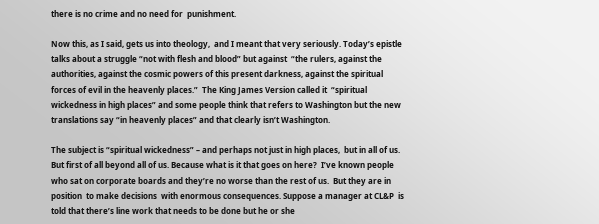there is no crime and no need for  punishment.

Now this, as I said, gets us into theology,  and I meant that very seriously. Today’s epistle talks about a struggle “not with flesh and blood” but against  “the rulers, against the authorities, against the cosmic powers of this present darkness, against the spiritual forces of evil in the heavenly places.”  The King James Version called it  “spiritual wickedness in high places” and some people think that refers to Washington but the new translations say “in heavenly places” and that clearly isn’t Washington.

The subject is “spiritual wickedness” – and perhaps not just in high places,  but in all of us.  But first of all beyond all of us. Because what is it that goes on here?  I’ve known people who sat on corporate boards and they’re no worse than the rest of us.  But they are in position  to make decisions  with enormous consequences. Suppose a manager at CL&P  is told that there’s line work that needs to be done but he or she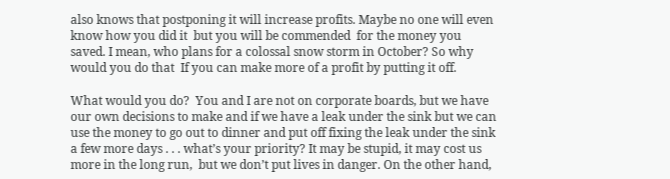also knows that postponing it will increase profits. Maybe no one will even know how you did it  but you will be commended  for the money you saved. I mean, who plans for a colossal snow storm in October? So why would you do that  If you can make more of a profit by putting it off.

What would you do?  You and I are not on corporate boards, but we have our own decisions to make and if we have a leak under the sink but we can use the money to go out to dinner and put off fixing the leak under the sink  a few more days . . . what’s your priority? It may be stupid, it may cost us more in the long run,  but we don’t put lives in danger. On the other hand,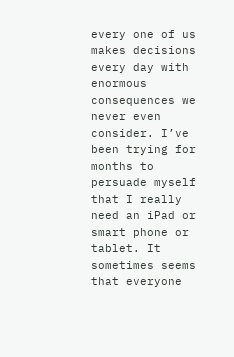every one of us makes decisions every day with enormous consequences we never even consider. I’ve been trying for months to persuade myself  that I really need an iPad or smart phone or tablet. It sometimes seems that everyone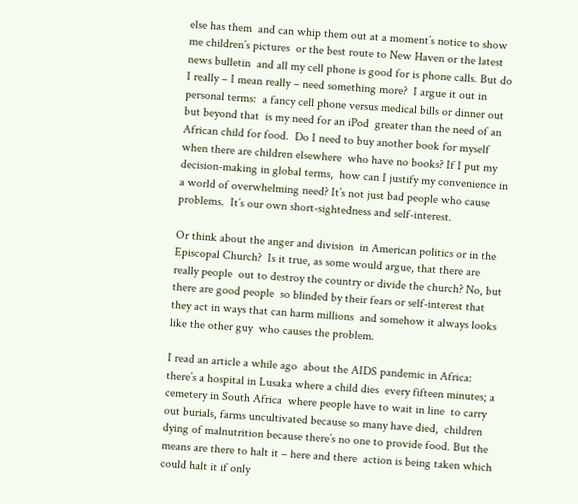else has them  and can whip them out at a moment’s notice to show me children’s pictures  or the best route to New Haven or the latest news bulletin  and all my cell phone is good for is phone calls. But do I really – I mean really – need something more?  I argue it out in personal terms:  a fancy cell phone versus medical bills or dinner out but beyond that  is my need for an iPod  greater than the need of an African child for food.  Do I need to buy another book for myself  when there are children elsewhere  who have no books? If I put my decision-making in global terms,  how can I justify my convenience in a world of overwhelming need? It’s not just bad people who cause problems.  It’s our own short-sightedness and self-interest.

Or think about the anger and division  in American politics or in the Episcopal Church?  Is it true, as some would argue, that there are really people  out to destroy the country or divide the church? No, but there are good people  so blinded by their fears or self-interest that they act in ways that can harm millions  and somehow it always looks like the other guy  who causes the problem.

I read an article a while ago  about the AIDS pandemic in Africa: there’s a hospital in Lusaka where a child dies  every fifteen minutes; a cemetery in South Africa  where people have to wait in line  to carry out burials, farms uncultivated because so many have died,  children dying of malnutrition because there’s no one to provide food. But the means are there to halt it – here and there  action is being taken which could halt it if only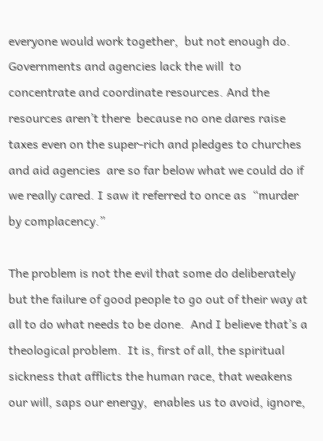everyone would work together,  but not enough do. Governments and agencies lack the will  to concentrate and coordinate resources. And the resources aren’t there  because no one dares raise taxes even on the super-rich and pledges to churches and aid agencies  are so far below what we could do if we really cared. I saw it referred to once as  “murder by complacency.”

The problem is not the evil that some do deliberately  but the failure of good people to go out of their way at all to do what needs to be done.  And I believe that’s a theological problem.  It is, first of all, the spiritual sickness that afflicts the human race, that weakens our will, saps our energy,  enables us to avoid, ignore,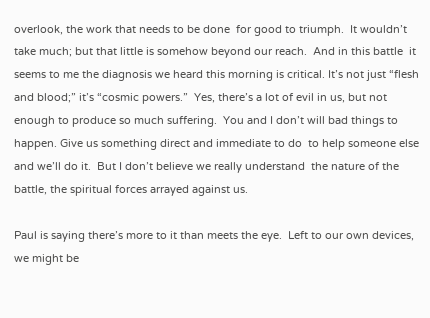overlook, the work that needs to be done  for good to triumph.  It wouldn’t take much; but that little is somehow beyond our reach.  And in this battle  it seems to me the diagnosis we heard this morning is critical. It’s not just “flesh and blood;” it’s “cosmic powers.”  Yes, there’s a lot of evil in us, but not enough to produce so much suffering.  You and I don’t will bad things to happen. Give us something direct and immediate to do  to help someone else and we’ll do it.  But I don’t believe we really understand  the nature of the battle, the spiritual forces arrayed against us.

Paul is saying there’s more to it than meets the eye.  Left to our own devices, we might be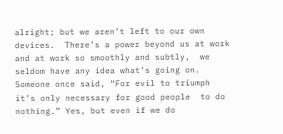alright; but we aren’t left to our own devices.  There’s a power beyond us at work and at work so smoothly and subtly,  we seldom have any idea what’s going on. Someone once said, “For evil to triumph it’s only necessary for good people  to do nothing.” Yes, but even if we do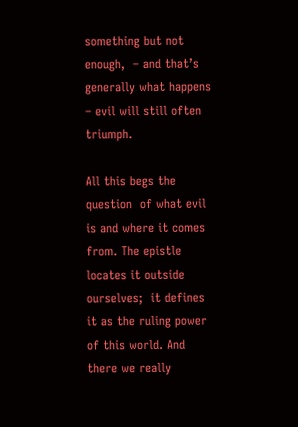something but not enough,  – and that’s generally what happens – evil will still often triumph.

All this begs the question  of what evil is and where it comes from. The epistle locates it outside ourselves;  it defines it as the ruling power of this world. And there we really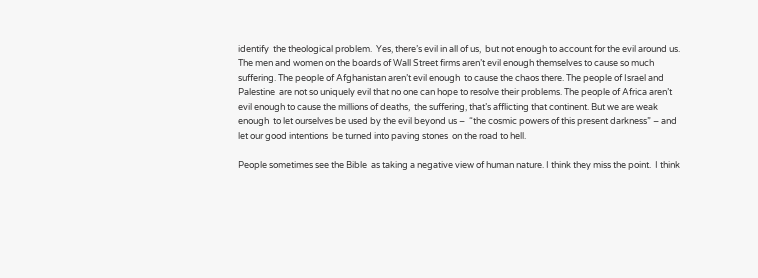identify  the theological problem.  Yes, there’s evil in all of us,  but not enough to account for the evil around us.  The men and women on the boards of Wall Street firms aren’t evil enough themselves to cause so much suffering. The people of Afghanistan aren’t evil enough  to cause the chaos there. The people of Israel and Palestine  are not so uniquely evil that no one can hope to resolve their problems. The people of Africa aren’t evil enough to cause the millions of deaths,  the suffering, that’s afflicting that continent. But we are weak enough  to let ourselves be used by the evil beyond us –  “the cosmic powers of this present darkness” – and let our good intentions  be turned into paving stones  on the road to hell.

People sometimes see the Bible  as taking a negative view of human nature. I think they miss the point.  I think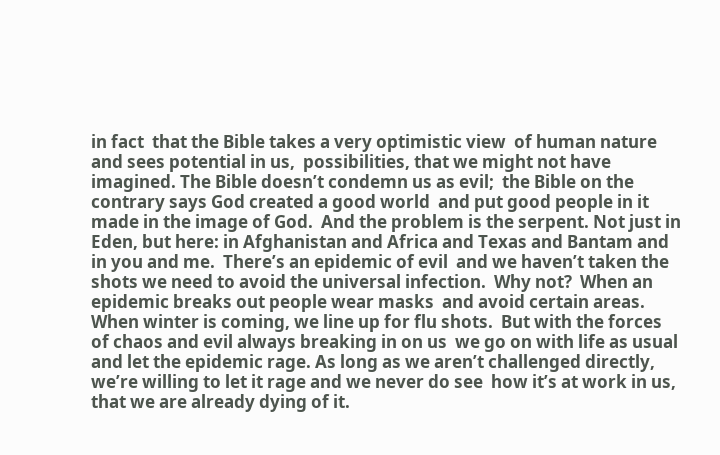in fact  that the Bible takes a very optimistic view  of human nature and sees potential in us,  possibilities, that we might not have imagined. The Bible doesn’t condemn us as evil;  the Bible on the contrary says God created a good world  and put good people in it made in the image of God.  And the problem is the serpent. Not just in Eden, but here: in Afghanistan and Africa and Texas and Bantam and in you and me.  There’s an epidemic of evil  and we haven’t taken the shots we need to avoid the universal infection.  Why not?  When an epidemic breaks out people wear masks  and avoid certain areas. When winter is coming, we line up for flu shots.  But with the forces of chaos and evil always breaking in on us  we go on with life as usual and let the epidemic rage. As long as we aren’t challenged directly,  we’re willing to let it rage and we never do see  how it’s at work in us, that we are already dying of it.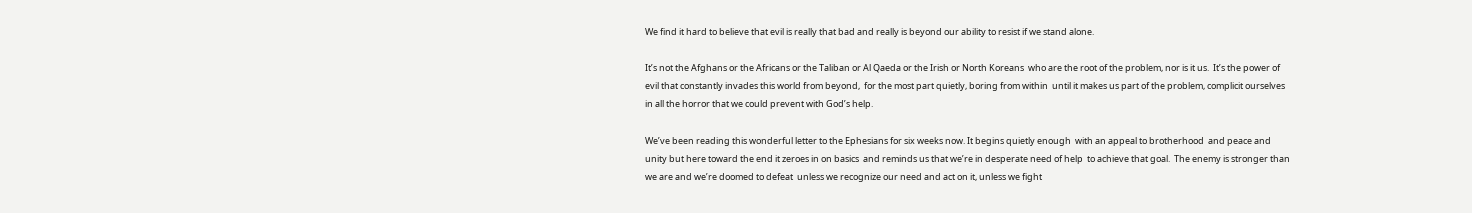We find it hard to believe that evil is really that bad and really is beyond our ability to resist if we stand alone.

It’s not the Afghans or the Africans or the Taliban or Al Qaeda or the Irish or North Koreans  who are the root of the problem, nor is it us.  It’s the power of evil that constantly invades this world from beyond,  for the most part quietly, boring from within  until it makes us part of the problem, complicit ourselves in all the horror that we could prevent with God’s help.

We’ve been reading this wonderful letter to the Ephesians for six weeks now. It begins quietly enough  with an appeal to brotherhood  and peace and unity but here toward the end it zeroes in on basics  and reminds us that we’re in desperate need of help  to achieve that goal.  The enemy is stronger than we are and we’re doomed to defeat  unless we recognize our need and act on it, unless we fight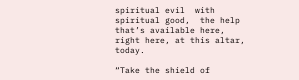spiritual evil  with spiritual good,  the help that’s available here, right here, at this altar, today.

“Take the shield of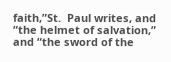faith,”St.  Paul writes, and “the helmet of salvation,” and “the sword of the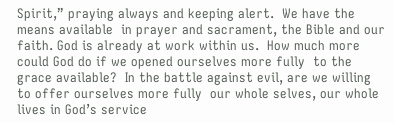Spirit,” praying always and keeping alert.  We have the means available  in prayer and sacrament, the Bible and our faith. God is already at work within us.  How much more could God do if we opened ourselves more fully  to the grace available?  In the battle against evil, are we willing to offer ourselves more fully  our whole selves, our whole lives in God’s service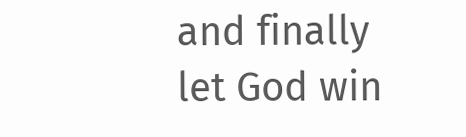and finally let God win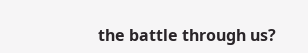the battle through us?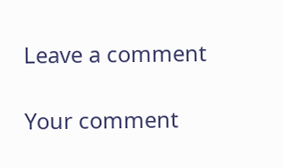Leave a comment

Your comment